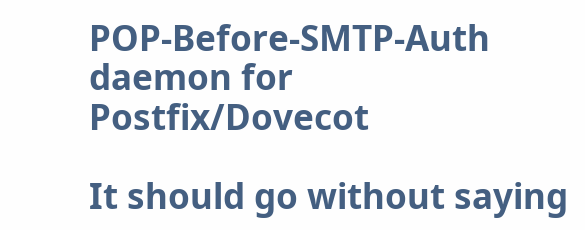POP-Before-SMTP-Auth daemon for Postfix/Dovecot

It should go without saying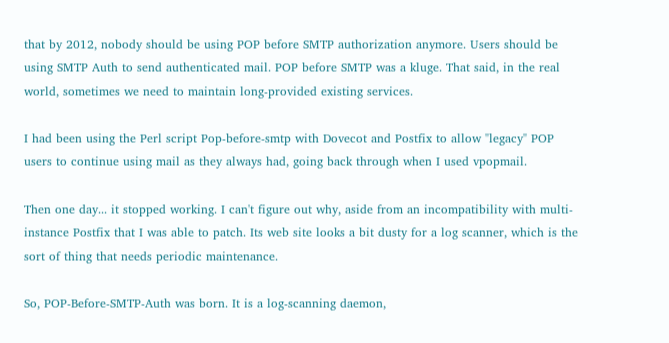that by 2012, nobody should be using POP before SMTP authorization anymore. Users should be using SMTP Auth to send authenticated mail. POP before SMTP was a kluge. That said, in the real world, sometimes we need to maintain long-provided existing services.

I had been using the Perl script Pop-before-smtp with Dovecot and Postfix to allow "legacy" POP users to continue using mail as they always had, going back through when I used vpopmail.

Then one day... it stopped working. I can't figure out why, aside from an incompatibility with multi-instance Postfix that I was able to patch. Its web site looks a bit dusty for a log scanner, which is the sort of thing that needs periodic maintenance.

So, POP-Before-SMTP-Auth was born. It is a log-scanning daemon,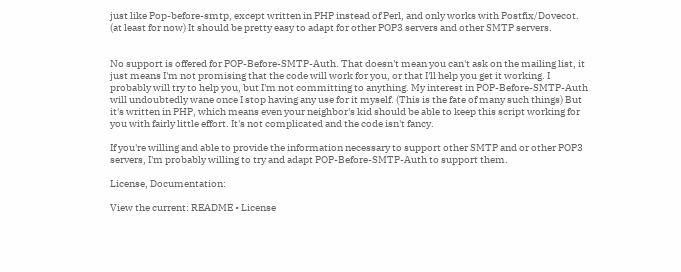just like Pop-before-smtp, except written in PHP instead of Perl, and only works with Postfix/Dovecot. (at least for now) It should be pretty easy to adapt for other POP3 servers and other SMTP servers.


No support is offered for POP-Before-SMTP-Auth. That doesn't mean you can't ask on the mailing list, it just means I'm not promising that the code will work for you, or that I'll help you get it working. I probably will try to help you, but I'm not committing to anything. My interest in POP-Before-SMTP-Auth will undoubtedly wane once I stop having any use for it myself. (This is the fate of many such things) But it's written in PHP, which means even your neighbor's kid should be able to keep this script working for you with fairly little effort. It's not complicated and the code isn't fancy.

If you're willing and able to provide the information necessary to support other SMTP and or other POP3 servers, I'm probably willing to try and adapt POP-Before-SMTP-Auth to support them.

License, Documentation:

View the current: README • License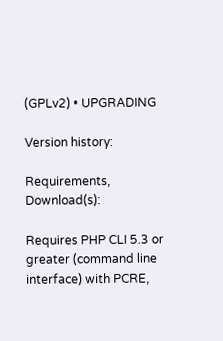(GPLv2) • UPGRADING

Version history:

Requirements, Download(s):

Requires PHP CLI 5.3 or greater (command line interface) with PCRE,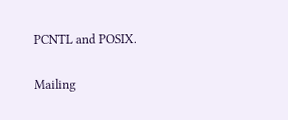PCNTL and POSIX.

Mailing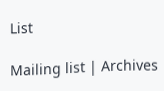List

Mailing list | Archives